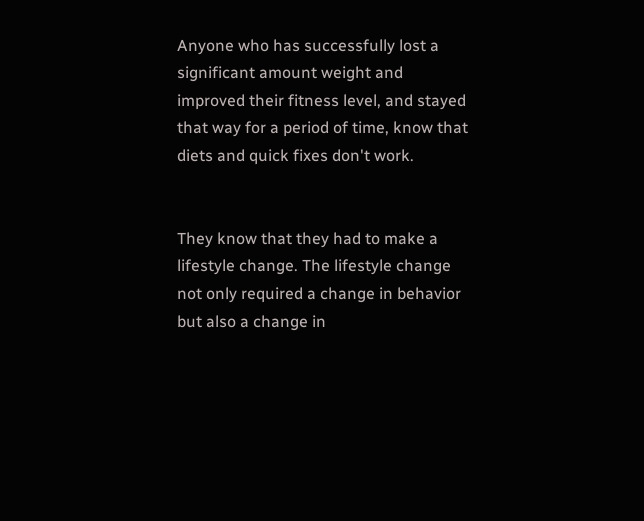Anyone who has successfully lost a significant amount weight and improved their fitness level, and stayed that way for a period of time, know that diets and quick fixes don't work.


They know that they had to make a lifestyle change. The lifestyle change not only required a change in behavior but also a change in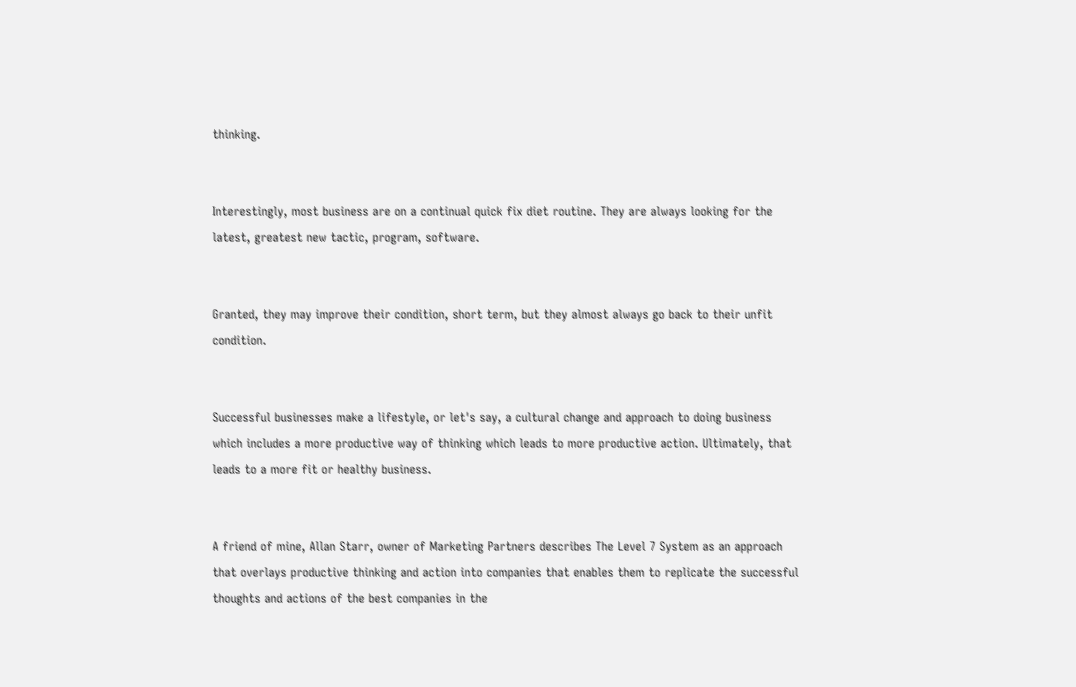thinking.


Interestingly, most business are on a continual quick fix diet routine. They are always looking for the latest, greatest new tactic, program, software.


Granted, they may improve their condition, short term, but they almost always go back to their unfit condition.


Successful businesses make a lifestyle, or let's say, a cultural change and approach to doing business which includes a more productive way of thinking which leads to more productive action. Ultimately, that leads to a more fit or healthy business.


A friend of mine, Allan Starr, owner of Marketing Partners describes The Level 7 System as an approach that overlays productive thinking and action into companies that enables them to replicate the successful thoughts and actions of the best companies in the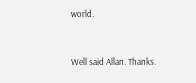world.


Well said Allan. Thanks.